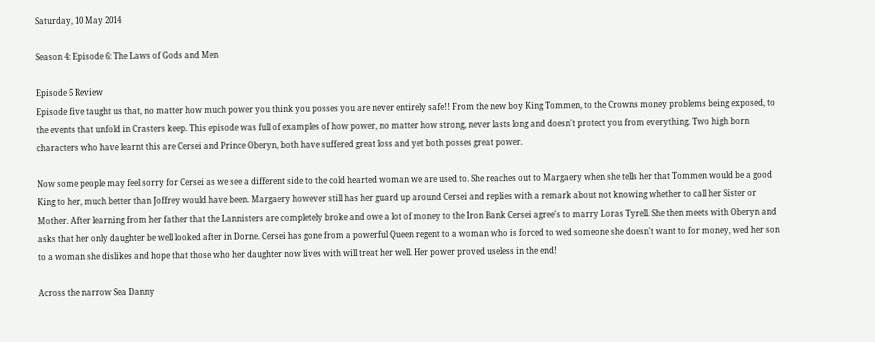Saturday, 10 May 2014

Season 4: Episode 6: The Laws of Gods and Men

Episode 5 Review
Episode five taught us that, no matter how much power you think you posses you are never entirely safe!! From the new boy King Tommen, to the Crowns money problems being exposed, to the events that unfold in Crasters keep. This episode was full of examples of how power, no matter how strong, never lasts long and doesn't protect you from everything. Two high born characters who have learnt this are Cersei and Prince Oberyn, both have suffered great loss and yet both posses great power.

Now some people may feel sorry for Cersei as we see a different side to the cold hearted woman we are used to. She reaches out to Margaery when she tells her that Tommen would be a good King to her, much better than Joffrey would have been. Margaery however still has her guard up around Cersei and replies with a remark about not knowing whether to call her Sister or Mother. After learning from her father that the Lannisters are completely broke and owe a lot of money to the Iron Bank Cersei agree's to marry Loras Tyrell. She then meets with Oberyn and asks that her only daughter be well looked after in Dorne. Cersei has gone from a powerful Queen regent to a woman who is forced to wed someone she doesn't want to for money, wed her son to a woman she dislikes and hope that those who her daughter now lives with will treat her well. Her power proved useless in the end!

Across the narrow Sea Danny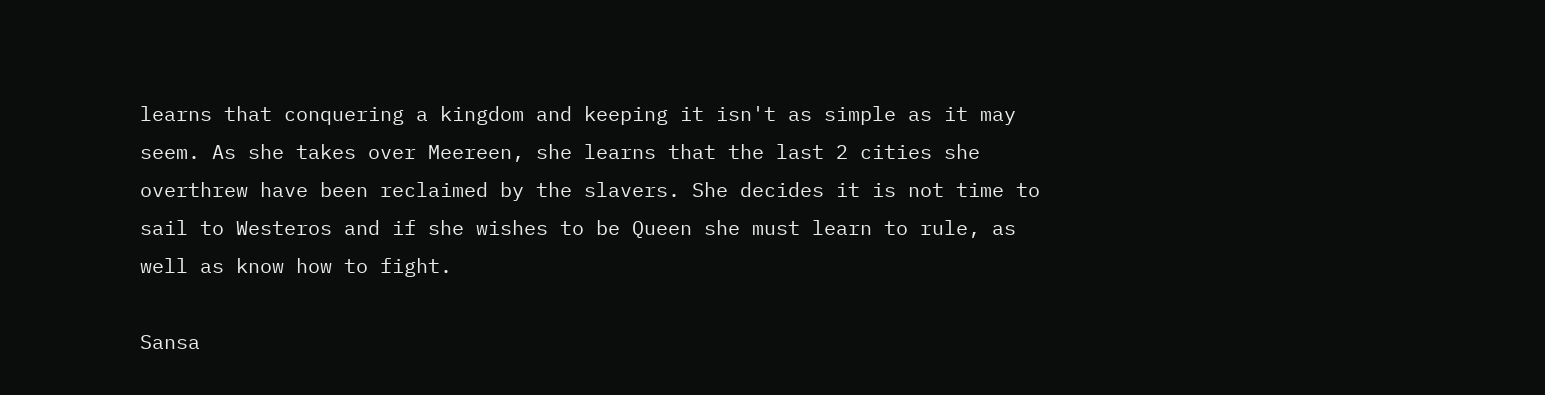learns that conquering a kingdom and keeping it isn't as simple as it may seem. As she takes over Meereen, she learns that the last 2 cities she overthrew have been reclaimed by the slavers. She decides it is not time to sail to Westeros and if she wishes to be Queen she must learn to rule, as well as know how to fight.

Sansa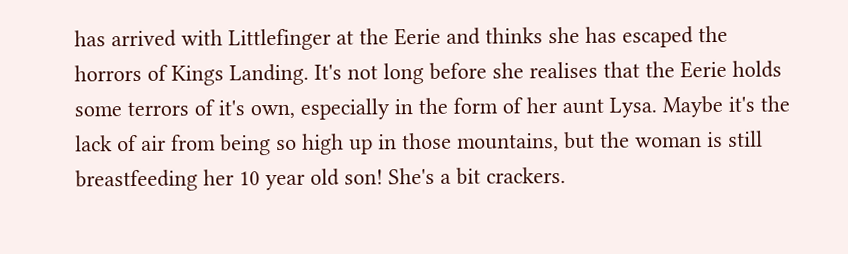has arrived with Littlefinger at the Eerie and thinks she has escaped the horrors of Kings Landing. It's not long before she realises that the Eerie holds some terrors of it's own, especially in the form of her aunt Lysa. Maybe it's the lack of air from being so high up in those mountains, but the woman is still breastfeeding her 10 year old son! She's a bit crackers.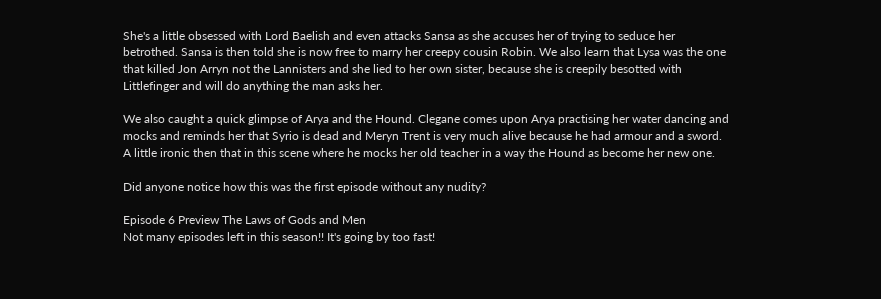She's a little obsessed with Lord Baelish and even attacks Sansa as she accuses her of trying to seduce her betrothed. Sansa is then told she is now free to marry her creepy cousin Robin. We also learn that Lysa was the one that killed Jon Arryn not the Lannisters and she lied to her own sister, because she is creepily besotted with Littlefinger and will do anything the man asks her.

We also caught a quick glimpse of Arya and the Hound. Clegane comes upon Arya practising her water dancing and mocks and reminds her that Syrio is dead and Meryn Trent is very much alive because he had armour and a sword. A little ironic then that in this scene where he mocks her old teacher in a way the Hound as become her new one.

Did anyone notice how this was the first episode without any nudity?

Episode 6 Preview The Laws of Gods and Men
Not many episodes left in this season!! It's going by too fast!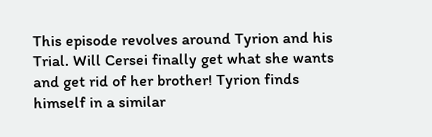This episode revolves around Tyrion and his Trial. Will Cersei finally get what she wants and get rid of her brother! Tyrion finds himself in a similar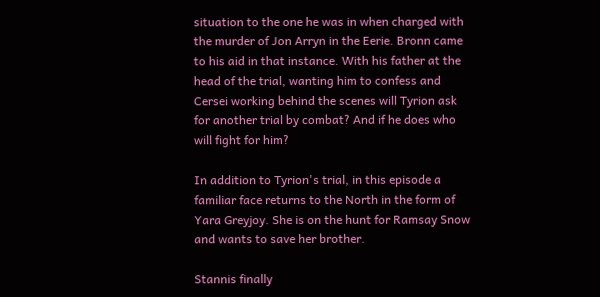situation to the one he was in when charged with the murder of Jon Arryn in the Eerie. Bronn came to his aid in that instance. With his father at the head of the trial, wanting him to confess and Cersei working behind the scenes will Tyrion ask for another trial by combat? And if he does who will fight for him?

In addition to Tyrion's trial, in this episode a familiar face returns to the North in the form of Yara Greyjoy. She is on the hunt for Ramsay Snow and wants to save her brother.

Stannis finally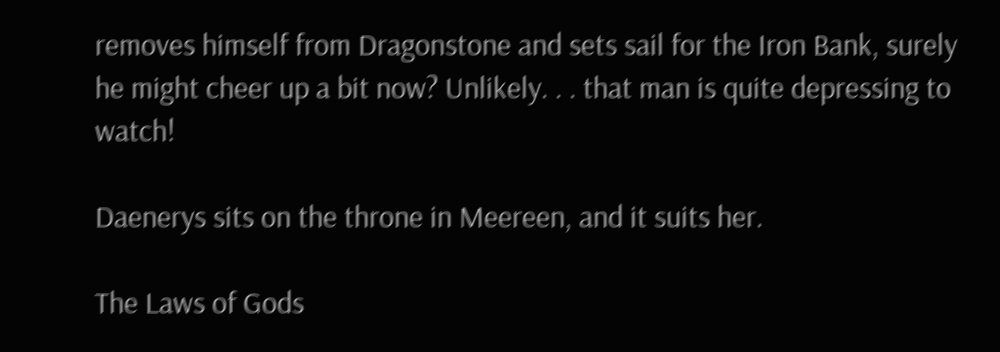removes himself from Dragonstone and sets sail for the Iron Bank, surely he might cheer up a bit now? Unlikely. . . that man is quite depressing to watch!

Daenerys sits on the throne in Meereen, and it suits her.

The Laws of Gods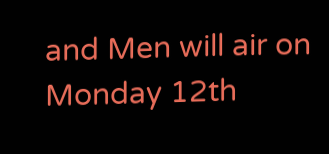and Men will air on Monday 12th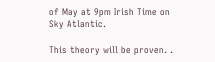of May at 9pm Irish Time on Sky Atlantic.

This theory will be proven. .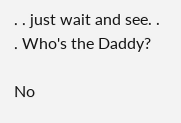. . just wait and see. . . Who's the Daddy?

No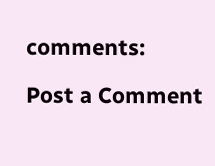comments:

Post a Comment